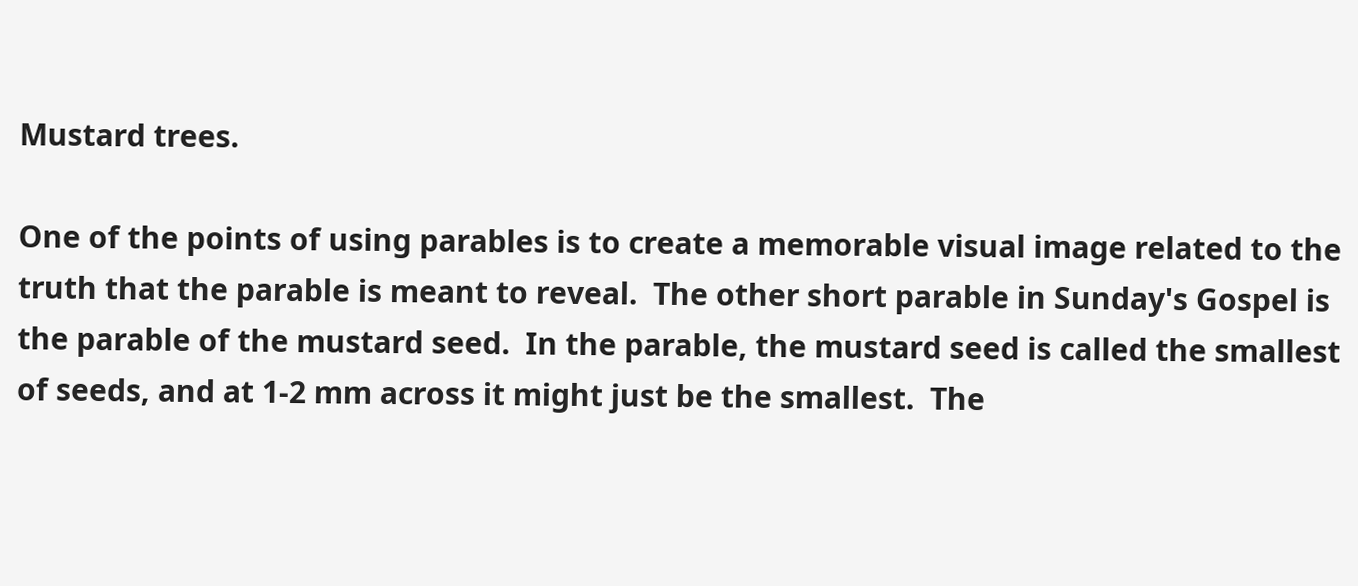Mustard trees.

One of the points of using parables is to create a memorable visual image related to the truth that the parable is meant to reveal.  The other short parable in Sunday's Gospel is the parable of the mustard seed.  In the parable, the mustard seed is called the smallest of seeds, and at 1-2 mm across it might just be the smallest.  The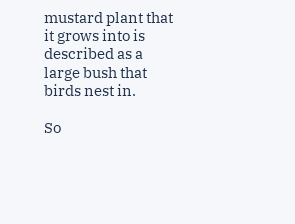mustard plant that it grows into is described as a large bush that birds nest in.

So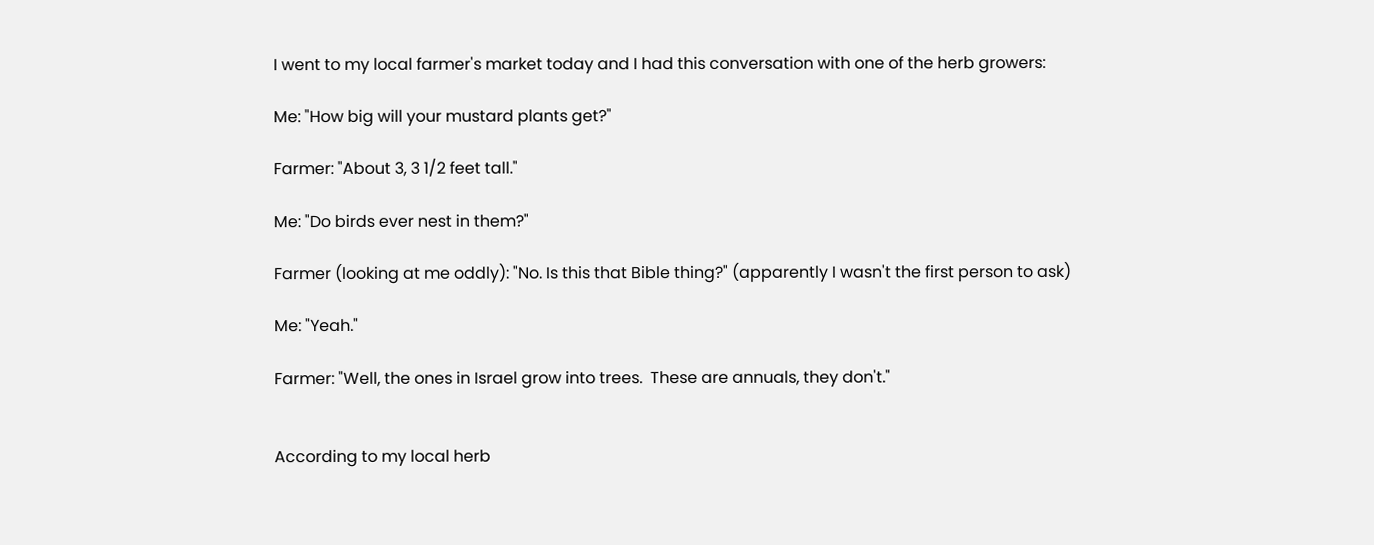I went to my local farmer's market today and I had this conversation with one of the herb growers:

Me: "How big will your mustard plants get?"

Farmer: "About 3, 3 1/2 feet tall."

Me: "Do birds ever nest in them?"

Farmer (looking at me oddly): "No. Is this that Bible thing?" (apparently I wasn't the first person to ask)

Me: "Yeah."

Farmer: "Well, the ones in Israel grow into trees.  These are annuals, they don't."


According to my local herb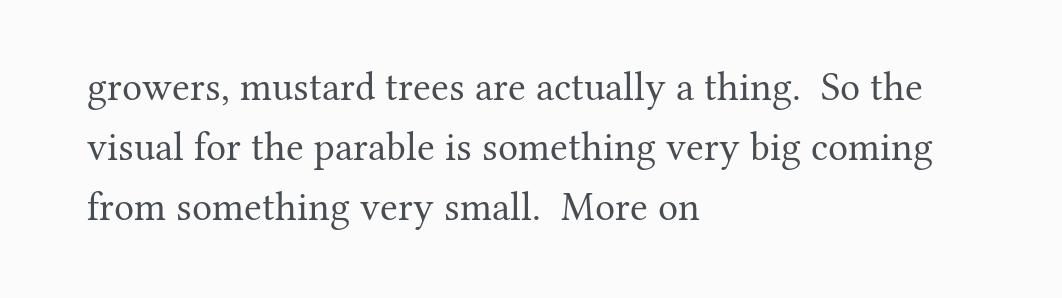growers, mustard trees are actually a thing.  So the visual for the parable is something very big coming from something very small.  More on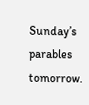Sunday’s parables tomorrow.